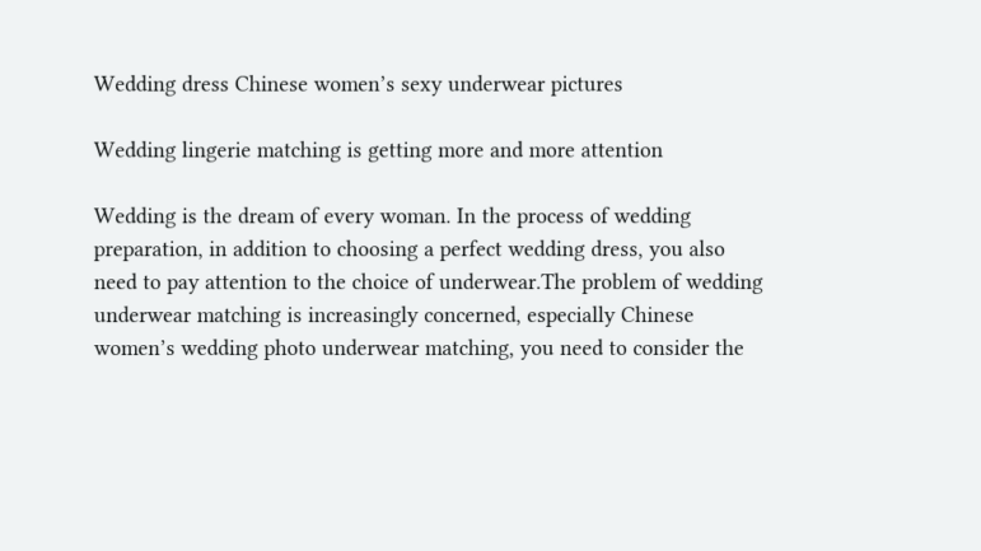Wedding dress Chinese women’s sexy underwear pictures

Wedding lingerie matching is getting more and more attention

Wedding is the dream of every woman. In the process of wedding preparation, in addition to choosing a perfect wedding dress, you also need to pay attention to the choice of underwear.The problem of wedding underwear matching is increasingly concerned, especially Chinese women’s wedding photo underwear matching, you need to consider the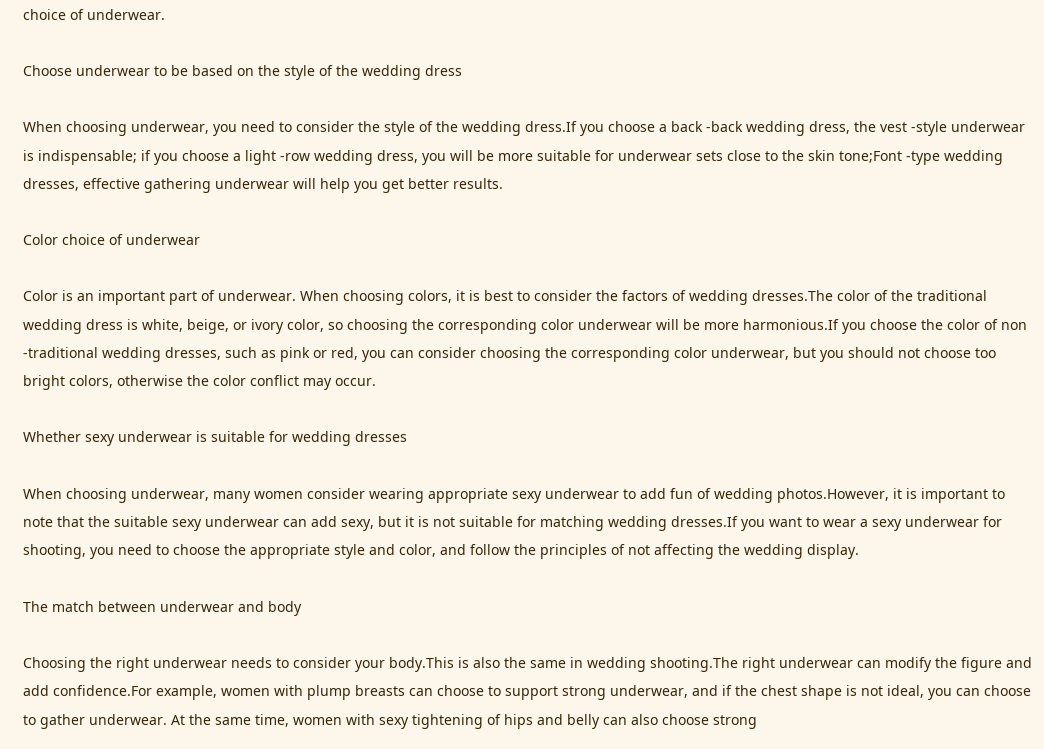choice of underwear.

Choose underwear to be based on the style of the wedding dress

When choosing underwear, you need to consider the style of the wedding dress.If you choose a back -back wedding dress, the vest -style underwear is indispensable; if you choose a light -row wedding dress, you will be more suitable for underwear sets close to the skin tone;Font -type wedding dresses, effective gathering underwear will help you get better results.

Color choice of underwear

Color is an important part of underwear. When choosing colors, it is best to consider the factors of wedding dresses.The color of the traditional wedding dress is white, beige, or ivory color, so choosing the corresponding color underwear will be more harmonious.If you choose the color of non -traditional wedding dresses, such as pink or red, you can consider choosing the corresponding color underwear, but you should not choose too bright colors, otherwise the color conflict may occur.

Whether sexy underwear is suitable for wedding dresses

When choosing underwear, many women consider wearing appropriate sexy underwear to add fun of wedding photos.However, it is important to note that the suitable sexy underwear can add sexy, but it is not suitable for matching wedding dresses.If you want to wear a sexy underwear for shooting, you need to choose the appropriate style and color, and follow the principles of not affecting the wedding display.

The match between underwear and body

Choosing the right underwear needs to consider your body.This is also the same in wedding shooting.The right underwear can modify the figure and add confidence.For example, women with plump breasts can choose to support strong underwear, and if the chest shape is not ideal, you can choose to gather underwear. At the same time, women with sexy tightening of hips and belly can also choose strong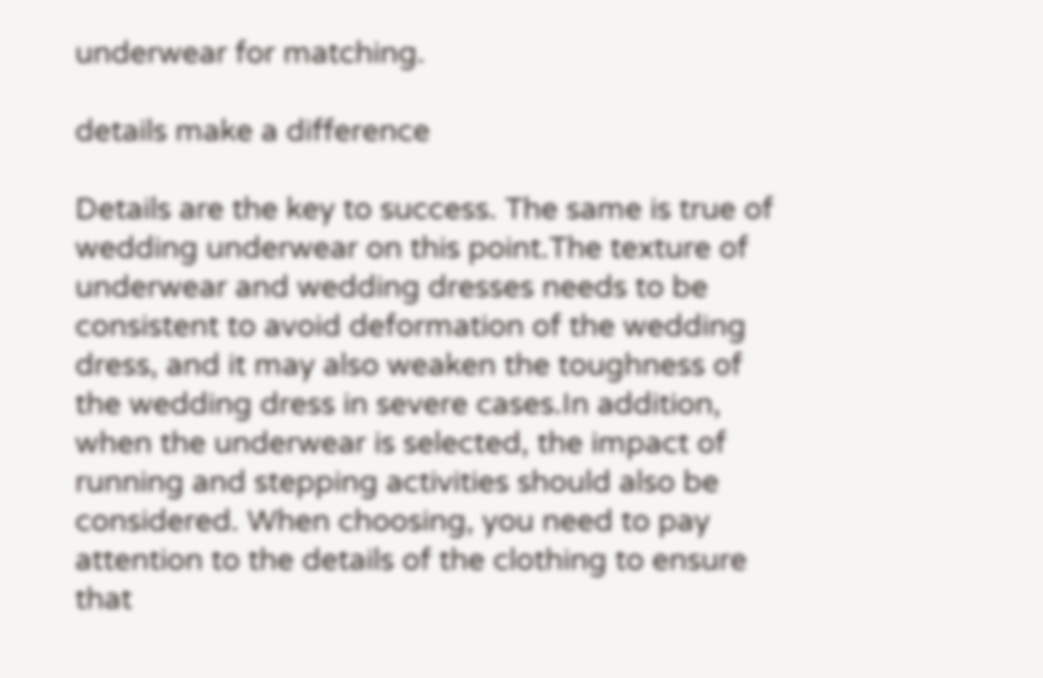underwear for matching.

details make a difference

Details are the key to success. The same is true of wedding underwear on this point.The texture of underwear and wedding dresses needs to be consistent to avoid deformation of the wedding dress, and it may also weaken the toughness of the wedding dress in severe cases.In addition, when the underwear is selected, the impact of running and stepping activities should also be considered. When choosing, you need to pay attention to the details of the clothing to ensure that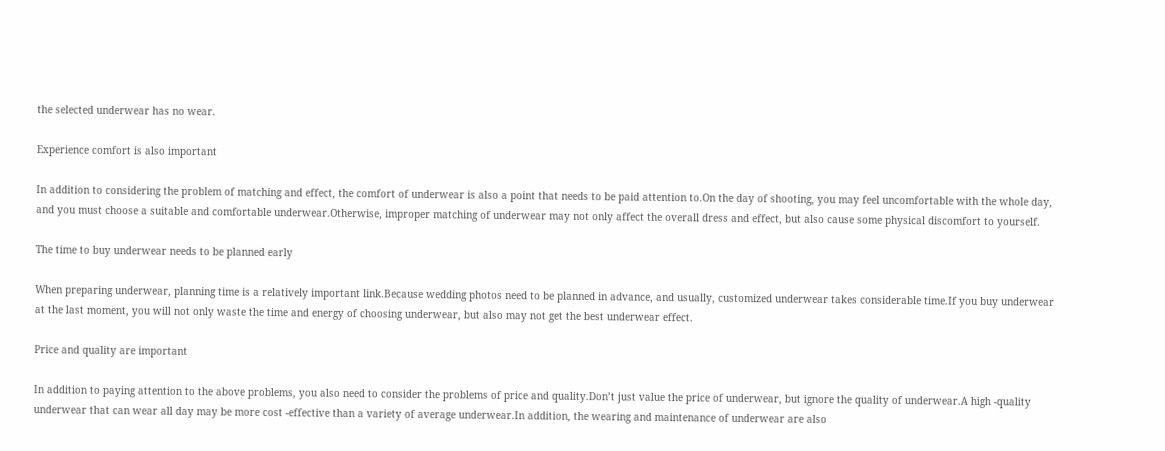the selected underwear has no wear.

Experience comfort is also important

In addition to considering the problem of matching and effect, the comfort of underwear is also a point that needs to be paid attention to.On the day of shooting, you may feel uncomfortable with the whole day, and you must choose a suitable and comfortable underwear.Otherwise, improper matching of underwear may not only affect the overall dress and effect, but also cause some physical discomfort to yourself.

The time to buy underwear needs to be planned early

When preparing underwear, planning time is a relatively important link.Because wedding photos need to be planned in advance, and usually, customized underwear takes considerable time.If you buy underwear at the last moment, you will not only waste the time and energy of choosing underwear, but also may not get the best underwear effect.

Price and quality are important

In addition to paying attention to the above problems, you also need to consider the problems of price and quality.Don’t just value the price of underwear, but ignore the quality of underwear.A high -quality underwear that can wear all day may be more cost -effective than a variety of average underwear.In addition, the wearing and maintenance of underwear are also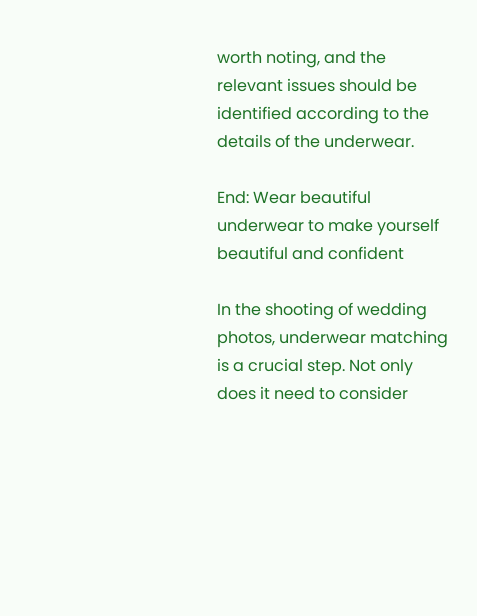worth noting, and the relevant issues should be identified according to the details of the underwear.

End: Wear beautiful underwear to make yourself beautiful and confident

In the shooting of wedding photos, underwear matching is a crucial step. Not only does it need to consider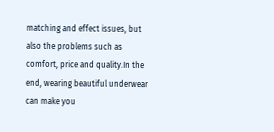matching and effect issues, but also the problems such as comfort, price and quality.In the end, wearing beautiful underwear can make you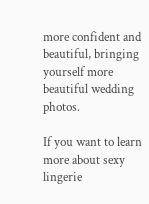more confident and beautiful, bringing yourself more beautiful wedding photos.

If you want to learn more about sexy lingerie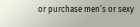or purchase men’s or sexy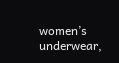women’s underwear,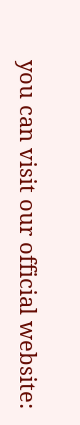you can visit our official website: